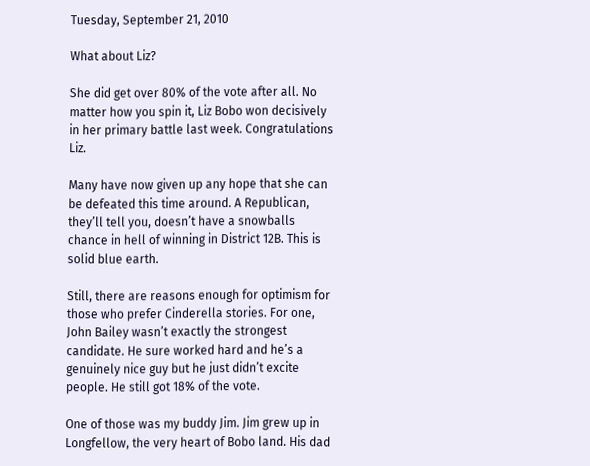Tuesday, September 21, 2010

What about Liz?

She did get over 80% of the vote after all. No matter how you spin it, Liz Bobo won decisively in her primary battle last week. Congratulations Liz.

Many have now given up any hope that she can be defeated this time around. A Republican, they’ll tell you, doesn’t have a snowballs chance in hell of winning in District 12B. This is solid blue earth.

Still, there are reasons enough for optimism for those who prefer Cinderella stories. For one, John Bailey wasn’t exactly the strongest candidate. He sure worked hard and he’s a genuinely nice guy but he just didn’t excite people. He still got 18% of the vote.

One of those was my buddy Jim. Jim grew up in Longfellow, the very heart of Bobo land. His dad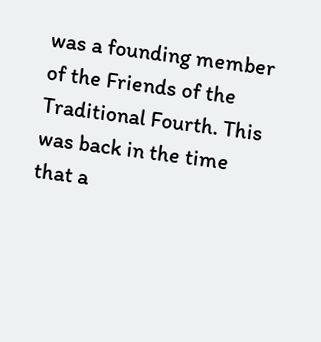was a founding member of the Friends of the Traditional Fourth. This was back in the time that a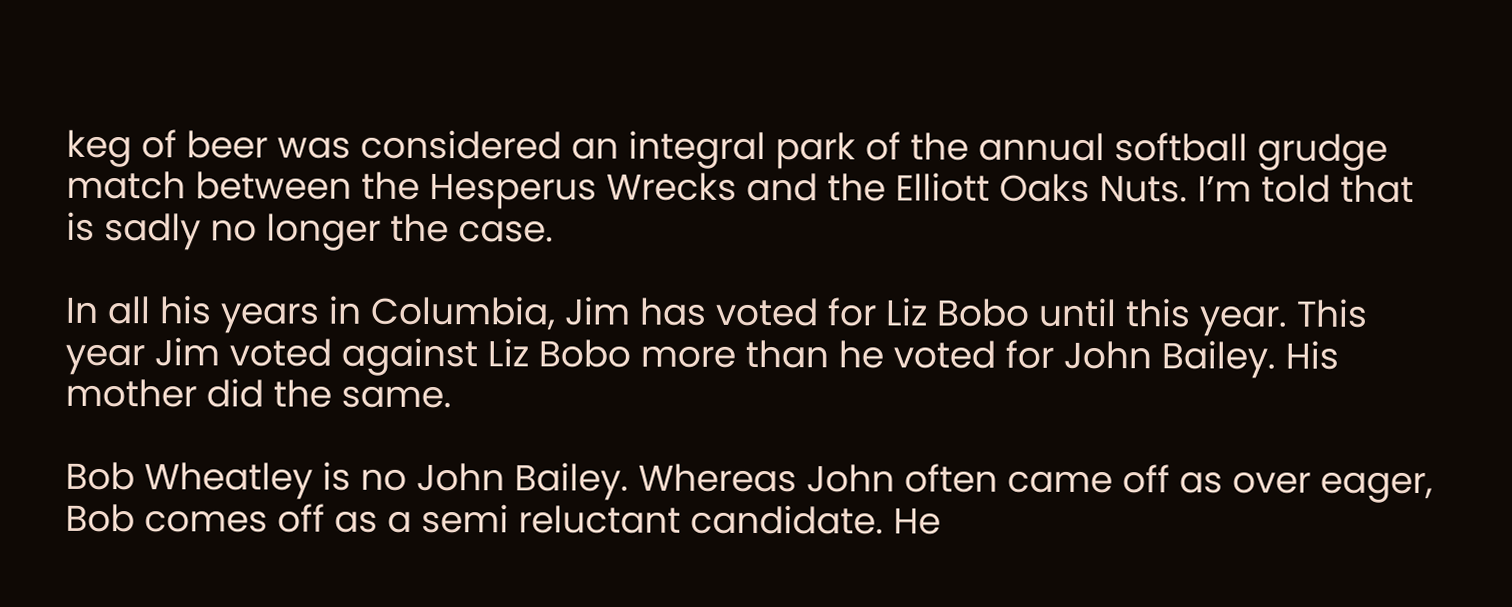keg of beer was considered an integral park of the annual softball grudge match between the Hesperus Wrecks and the Elliott Oaks Nuts. I’m told that is sadly no longer the case.

In all his years in Columbia, Jim has voted for Liz Bobo until this year. This year Jim voted against Liz Bobo more than he voted for John Bailey. His mother did the same.

Bob Wheatley is no John Bailey. Whereas John often came off as over eager, Bob comes off as a semi reluctant candidate. He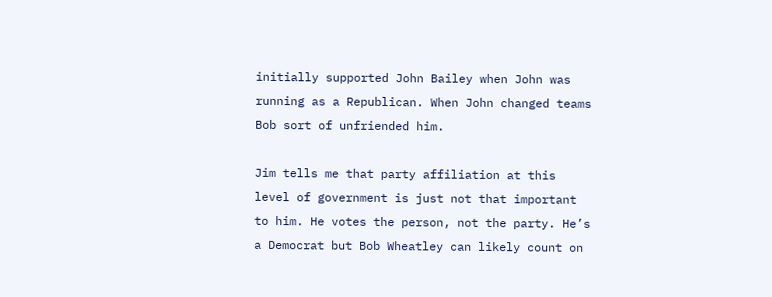initially supported John Bailey when John was running as a Republican. When John changed teams Bob sort of unfriended him.

Jim tells me that party affiliation at this level of government is just not that important to him. He votes the person, not the party. He’s a Democrat but Bob Wheatley can likely count on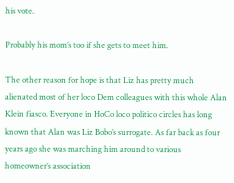his vote.

Probably his mom’s too if she gets to meet him.

The other reason for hope is that Liz has pretty much alienated most of her loco Dem colleagues with this whole Alan Klein fiasco. Everyone in HoCo loco politico circles has long known that Alan was Liz Bobo’s surrogate. As far back as four years ago she was marching him around to various homeowner’s association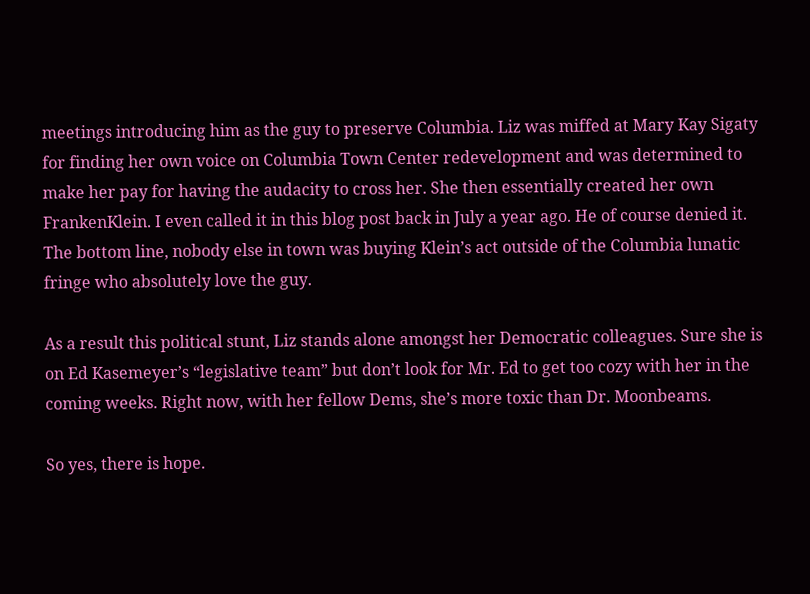meetings introducing him as the guy to preserve Columbia. Liz was miffed at Mary Kay Sigaty for finding her own voice on Columbia Town Center redevelopment and was determined to make her pay for having the audacity to cross her. She then essentially created her own FrankenKlein. I even called it in this blog post back in July a year ago. He of course denied it. The bottom line, nobody else in town was buying Klein’s act outside of the Columbia lunatic fringe who absolutely love the guy.

As a result this political stunt, Liz stands alone amongst her Democratic colleagues. Sure she is on Ed Kasemeyer’s “legislative team” but don’t look for Mr. Ed to get too cozy with her in the coming weeks. Right now, with her fellow Dems, she’s more toxic than Dr. Moonbeams.

So yes, there is hope.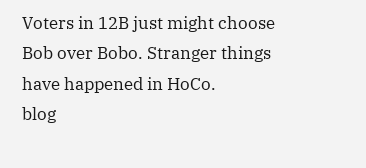Voters in 12B just might choose Bob over Bobo. Stranger things have happened in HoCo.
blog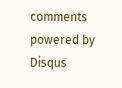comments powered by Disqus